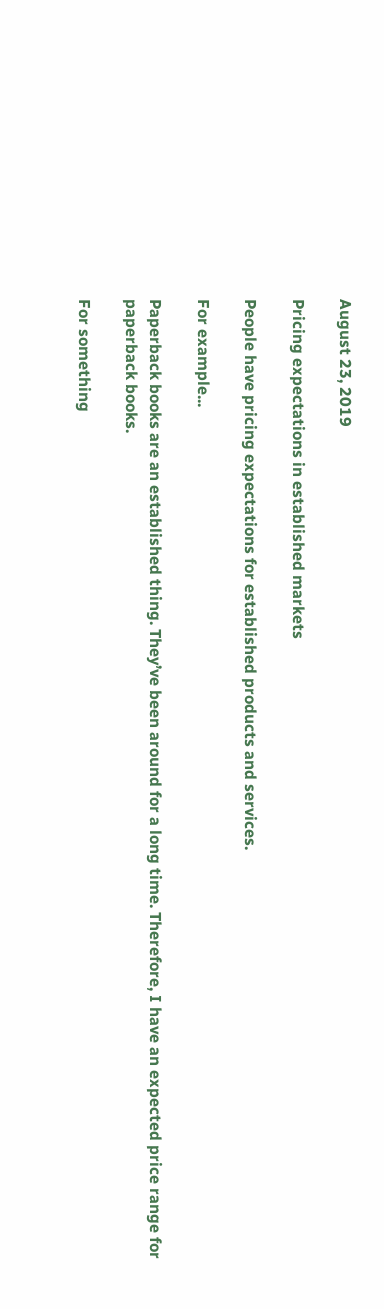August 23, 2019

Pricing expectations in established markets

People have pricing expectations for established products and services.

For example...

Paperback books are an established thing. They’ve been around for a long time. Therefore, I have an expected price range for paperback books.

For something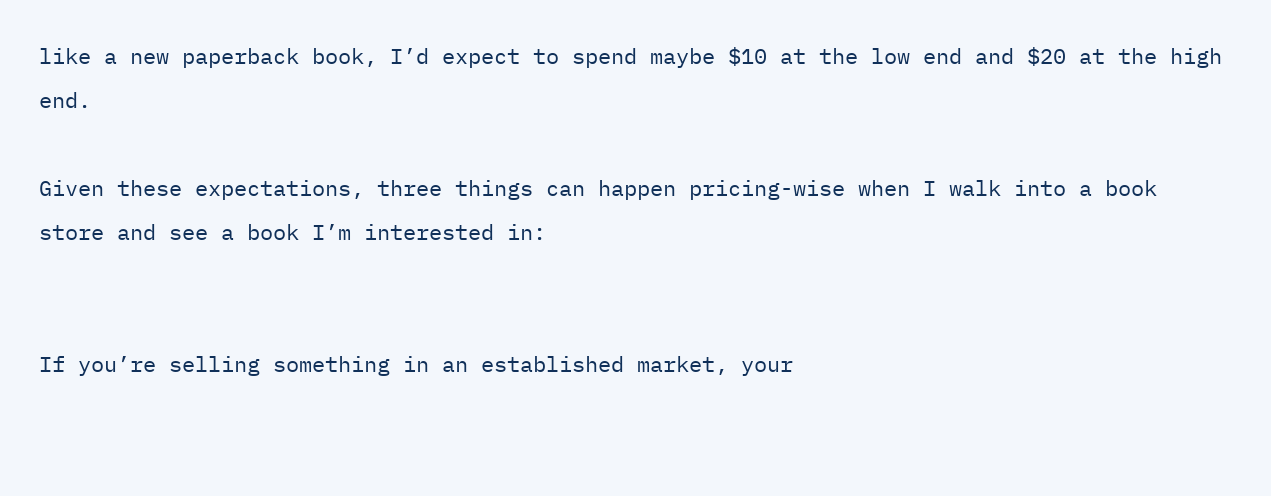like a new paperback book, I’d expect to spend maybe $10 at the low end and $20 at the high end.

Given these expectations, three things can happen pricing-wise when I walk into a book store and see a book I’m interested in:


If you’re selling something in an established market, your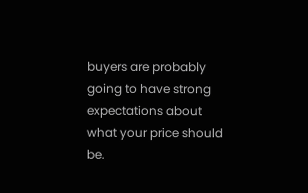buyers are probably going to have strong expectations about what your price should be.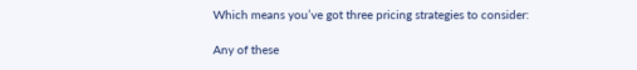Which means you’ve got three pricing strategies to consider:

Any of these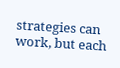strategies can work, but each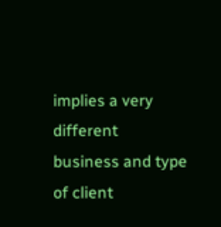implies a very different business and type of client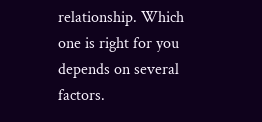relationship. Which one is right for you depends on several factors.